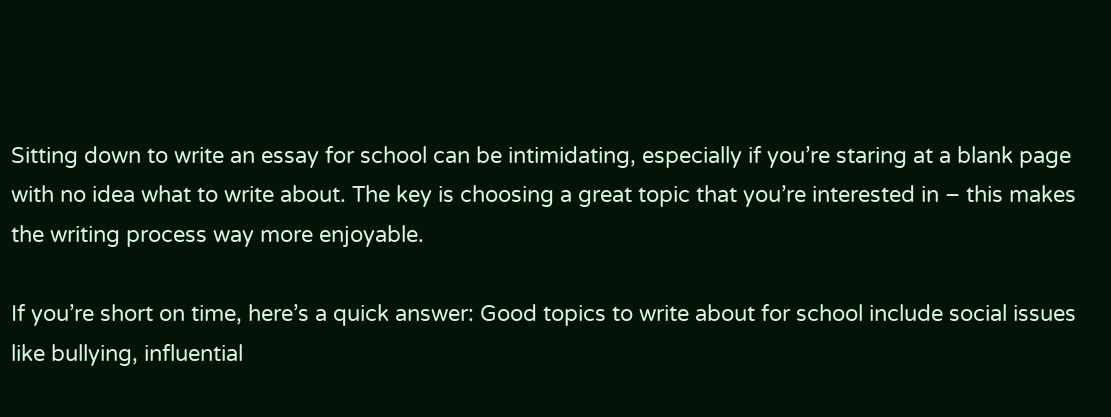Sitting down to write an essay for school can be intimidating, especially if you’re staring at a blank page with no idea what to write about. The key is choosing a great topic that you’re interested in – this makes the writing process way more enjoyable.

If you’re short on time, here’s a quick answer: Good topics to write about for school include social issues like bullying, influential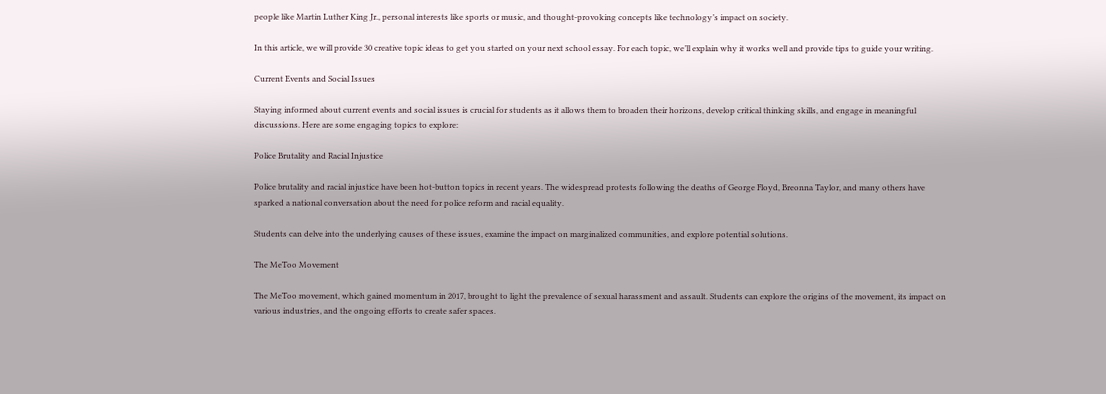people like Martin Luther King Jr., personal interests like sports or music, and thought-provoking concepts like technology’s impact on society.

In this article, we will provide 30 creative topic ideas to get you started on your next school essay. For each topic, we’ll explain why it works well and provide tips to guide your writing.

Current Events and Social Issues

Staying informed about current events and social issues is crucial for students as it allows them to broaden their horizons, develop critical thinking skills, and engage in meaningful discussions. Here are some engaging topics to explore:

Police Brutality and Racial Injustice

Police brutality and racial injustice have been hot-button topics in recent years. The widespread protests following the deaths of George Floyd, Breonna Taylor, and many others have sparked a national conversation about the need for police reform and racial equality.

Students can delve into the underlying causes of these issues, examine the impact on marginalized communities, and explore potential solutions.

The MeToo Movement

The MeToo movement, which gained momentum in 2017, brought to light the prevalence of sexual harassment and assault. Students can explore the origins of the movement, its impact on various industries, and the ongoing efforts to create safer spaces.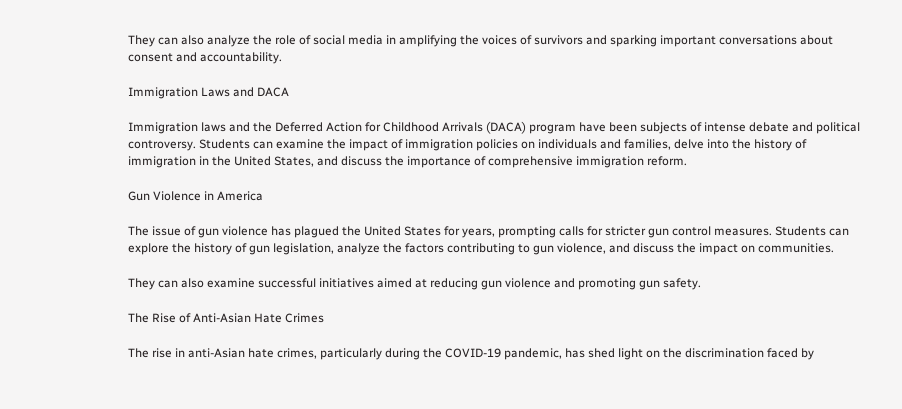They can also analyze the role of social media in amplifying the voices of survivors and sparking important conversations about consent and accountability.

Immigration Laws and DACA

Immigration laws and the Deferred Action for Childhood Arrivals (DACA) program have been subjects of intense debate and political controversy. Students can examine the impact of immigration policies on individuals and families, delve into the history of immigration in the United States, and discuss the importance of comprehensive immigration reform.

Gun Violence in America

The issue of gun violence has plagued the United States for years, prompting calls for stricter gun control measures. Students can explore the history of gun legislation, analyze the factors contributing to gun violence, and discuss the impact on communities.

They can also examine successful initiatives aimed at reducing gun violence and promoting gun safety.

The Rise of Anti-Asian Hate Crimes

The rise in anti-Asian hate crimes, particularly during the COVID-19 pandemic, has shed light on the discrimination faced by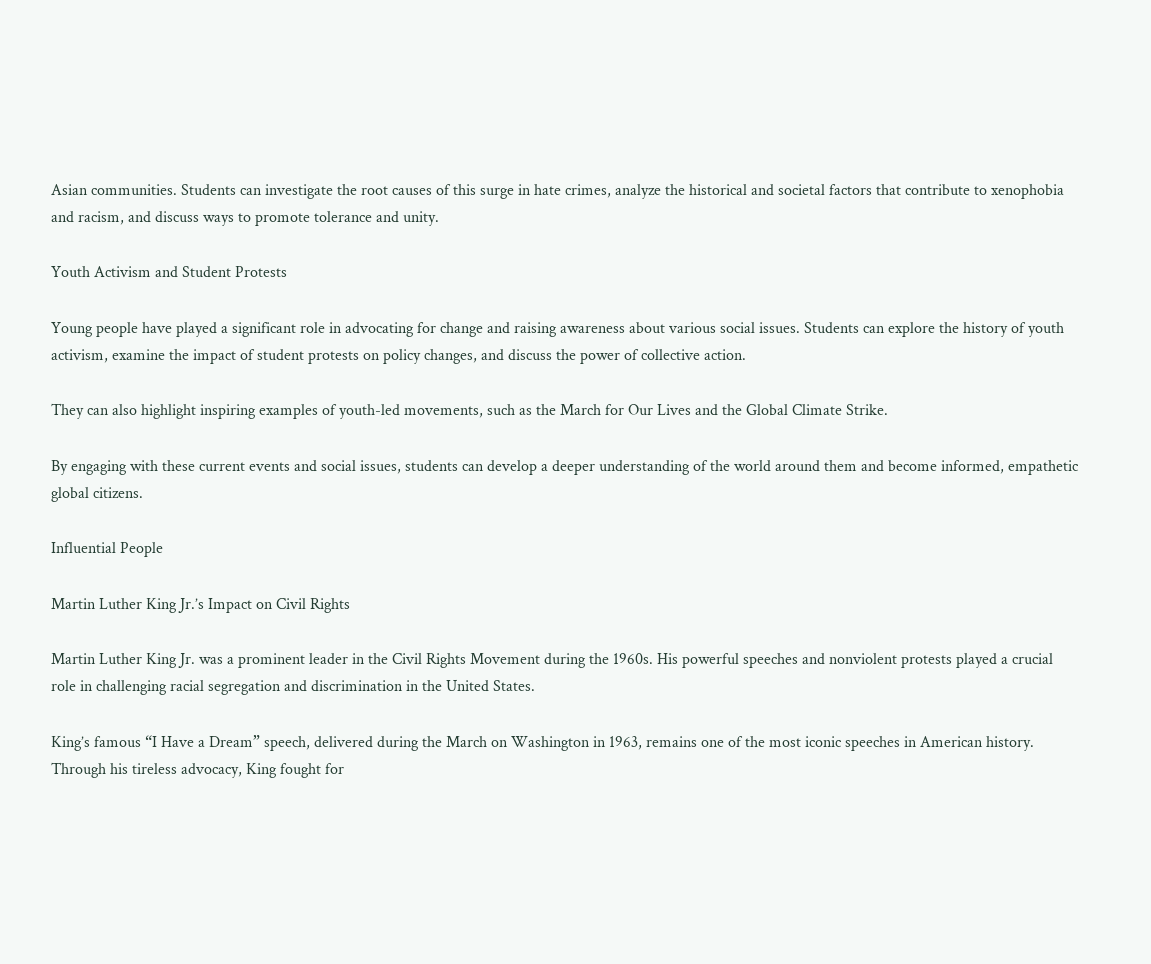Asian communities. Students can investigate the root causes of this surge in hate crimes, analyze the historical and societal factors that contribute to xenophobia and racism, and discuss ways to promote tolerance and unity.

Youth Activism and Student Protests

Young people have played a significant role in advocating for change and raising awareness about various social issues. Students can explore the history of youth activism, examine the impact of student protests on policy changes, and discuss the power of collective action.

They can also highlight inspiring examples of youth-led movements, such as the March for Our Lives and the Global Climate Strike.

By engaging with these current events and social issues, students can develop a deeper understanding of the world around them and become informed, empathetic global citizens.

Influential People

Martin Luther King Jr.’s Impact on Civil Rights

Martin Luther King Jr. was a prominent leader in the Civil Rights Movement during the 1960s. His powerful speeches and nonviolent protests played a crucial role in challenging racial segregation and discrimination in the United States.

King’s famous “I Have a Dream” speech, delivered during the March on Washington in 1963, remains one of the most iconic speeches in American history. Through his tireless advocacy, King fought for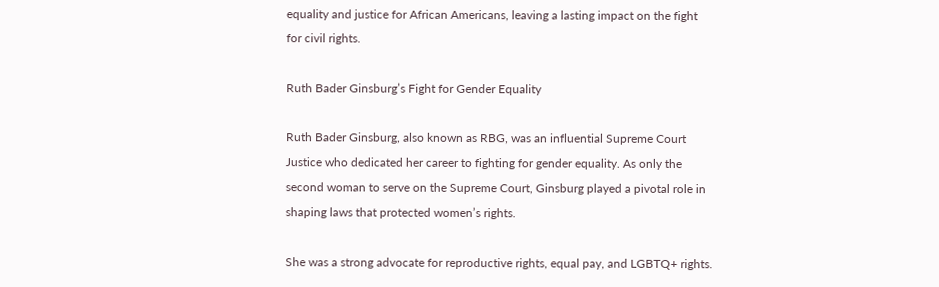equality and justice for African Americans, leaving a lasting impact on the fight for civil rights.

Ruth Bader Ginsburg’s Fight for Gender Equality

Ruth Bader Ginsburg, also known as RBG, was an influential Supreme Court Justice who dedicated her career to fighting for gender equality. As only the second woman to serve on the Supreme Court, Ginsburg played a pivotal role in shaping laws that protected women’s rights.

She was a strong advocate for reproductive rights, equal pay, and LGBTQ+ rights.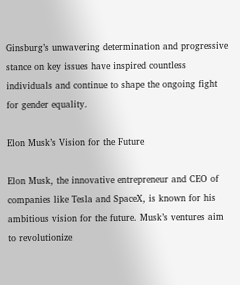Ginsburg’s unwavering determination and progressive stance on key issues have inspired countless individuals and continue to shape the ongoing fight for gender equality.

Elon Musk’s Vision for the Future

Elon Musk, the innovative entrepreneur and CEO of companies like Tesla and SpaceX, is known for his ambitious vision for the future. Musk’s ventures aim to revolutionize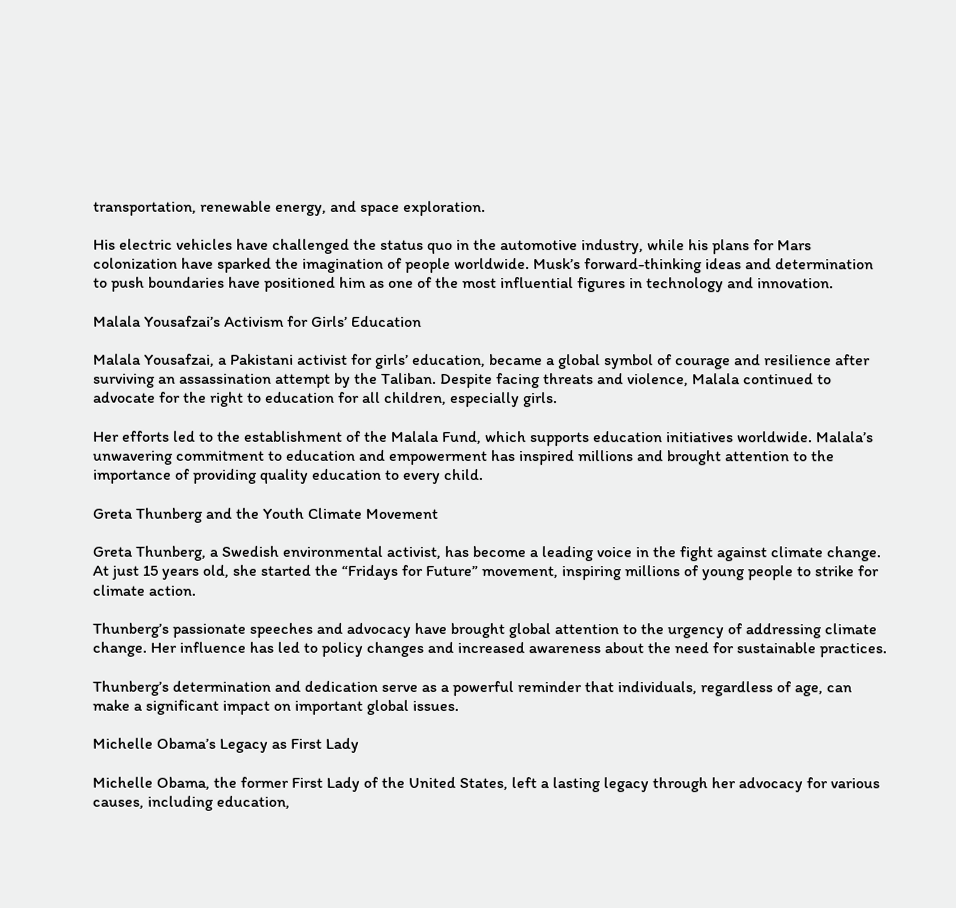transportation, renewable energy, and space exploration.

His electric vehicles have challenged the status quo in the automotive industry, while his plans for Mars colonization have sparked the imagination of people worldwide. Musk’s forward-thinking ideas and determination to push boundaries have positioned him as one of the most influential figures in technology and innovation.

Malala Yousafzai’s Activism for Girls’ Education

Malala Yousafzai, a Pakistani activist for girls’ education, became a global symbol of courage and resilience after surviving an assassination attempt by the Taliban. Despite facing threats and violence, Malala continued to advocate for the right to education for all children, especially girls.

Her efforts led to the establishment of the Malala Fund, which supports education initiatives worldwide. Malala’s unwavering commitment to education and empowerment has inspired millions and brought attention to the importance of providing quality education to every child.

Greta Thunberg and the Youth Climate Movement

Greta Thunberg, a Swedish environmental activist, has become a leading voice in the fight against climate change. At just 15 years old, she started the “Fridays for Future” movement, inspiring millions of young people to strike for climate action.

Thunberg’s passionate speeches and advocacy have brought global attention to the urgency of addressing climate change. Her influence has led to policy changes and increased awareness about the need for sustainable practices.

Thunberg’s determination and dedication serve as a powerful reminder that individuals, regardless of age, can make a significant impact on important global issues.

Michelle Obama’s Legacy as First Lady

Michelle Obama, the former First Lady of the United States, left a lasting legacy through her advocacy for various causes, including education,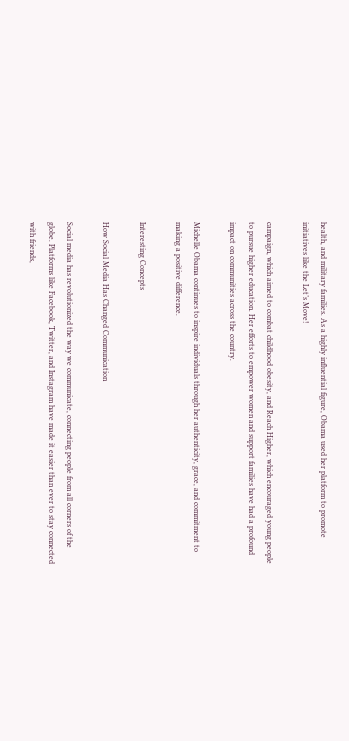health, and military families. As a highly influential figure, Obama used her platform to promote initiatives like the Let’s Move!

campaign, which aimed to combat childhood obesity, and Reach Higher, which encouraged young people to pursue higher education. Her efforts to empower women and support families have had a profound impact on communities across the country.

Michelle Obama continues to inspire individuals through her authenticity, grace, and commitment to making a positive difference.

Interesting Concepts

How Social Media Has Changed Communication

Social media has revolutionized the way we communicate, connecting people from all corners of the globe. Platforms like Facebook, Twitter, and Instagram have made it easier than ever to stay connected with friends,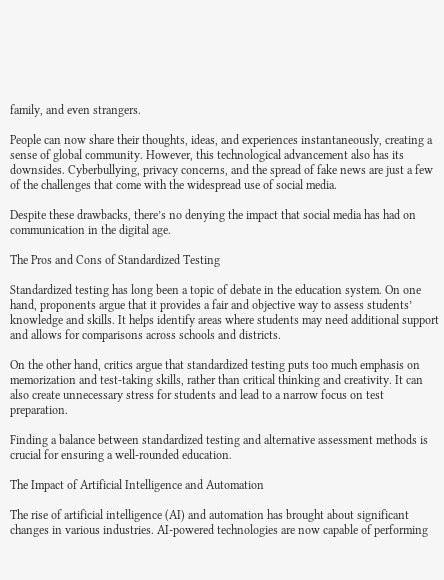family, and even strangers.

People can now share their thoughts, ideas, and experiences instantaneously, creating a sense of global community. However, this technological advancement also has its downsides. Cyberbullying, privacy concerns, and the spread of fake news are just a few of the challenges that come with the widespread use of social media.

Despite these drawbacks, there’s no denying the impact that social media has had on communication in the digital age.

The Pros and Cons of Standardized Testing

Standardized testing has long been a topic of debate in the education system. On one hand, proponents argue that it provides a fair and objective way to assess students’ knowledge and skills. It helps identify areas where students may need additional support and allows for comparisons across schools and districts.

On the other hand, critics argue that standardized testing puts too much emphasis on memorization and test-taking skills, rather than critical thinking and creativity. It can also create unnecessary stress for students and lead to a narrow focus on test preparation.

Finding a balance between standardized testing and alternative assessment methods is crucial for ensuring a well-rounded education.

The Impact of Artificial Intelligence and Automation

The rise of artificial intelligence (AI) and automation has brought about significant changes in various industries. AI-powered technologies are now capable of performing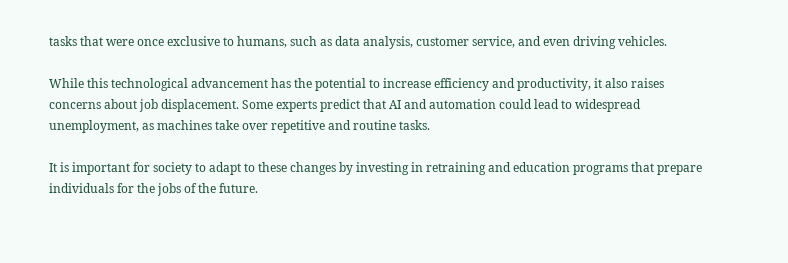tasks that were once exclusive to humans, such as data analysis, customer service, and even driving vehicles.

While this technological advancement has the potential to increase efficiency and productivity, it also raises concerns about job displacement. Some experts predict that AI and automation could lead to widespread unemployment, as machines take over repetitive and routine tasks.

It is important for society to adapt to these changes by investing in retraining and education programs that prepare individuals for the jobs of the future.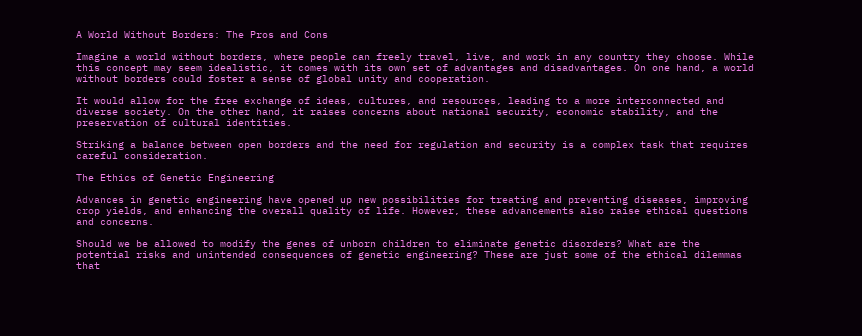A World Without Borders: The Pros and Cons

Imagine a world without borders, where people can freely travel, live, and work in any country they choose. While this concept may seem idealistic, it comes with its own set of advantages and disadvantages. On one hand, a world without borders could foster a sense of global unity and cooperation.

It would allow for the free exchange of ideas, cultures, and resources, leading to a more interconnected and diverse society. On the other hand, it raises concerns about national security, economic stability, and the preservation of cultural identities.

Striking a balance between open borders and the need for regulation and security is a complex task that requires careful consideration.

The Ethics of Genetic Engineering

Advances in genetic engineering have opened up new possibilities for treating and preventing diseases, improving crop yields, and enhancing the overall quality of life. However, these advancements also raise ethical questions and concerns.

Should we be allowed to modify the genes of unborn children to eliminate genetic disorders? What are the potential risks and unintended consequences of genetic engineering? These are just some of the ethical dilemmas that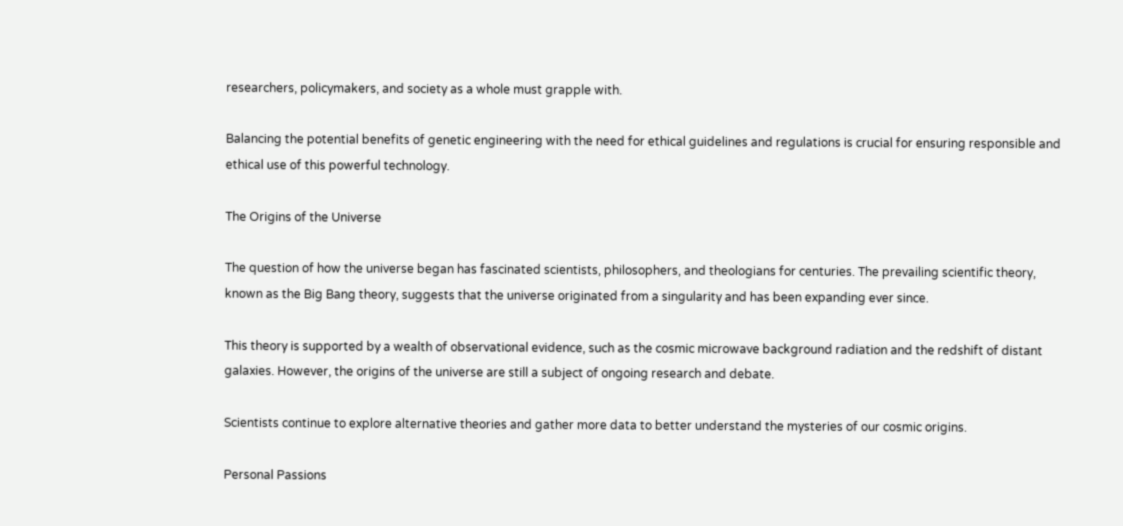researchers, policymakers, and society as a whole must grapple with.

Balancing the potential benefits of genetic engineering with the need for ethical guidelines and regulations is crucial for ensuring responsible and ethical use of this powerful technology.

The Origins of the Universe

The question of how the universe began has fascinated scientists, philosophers, and theologians for centuries. The prevailing scientific theory, known as the Big Bang theory, suggests that the universe originated from a singularity and has been expanding ever since.

This theory is supported by a wealth of observational evidence, such as the cosmic microwave background radiation and the redshift of distant galaxies. However, the origins of the universe are still a subject of ongoing research and debate.

Scientists continue to explore alternative theories and gather more data to better understand the mysteries of our cosmic origins.

Personal Passions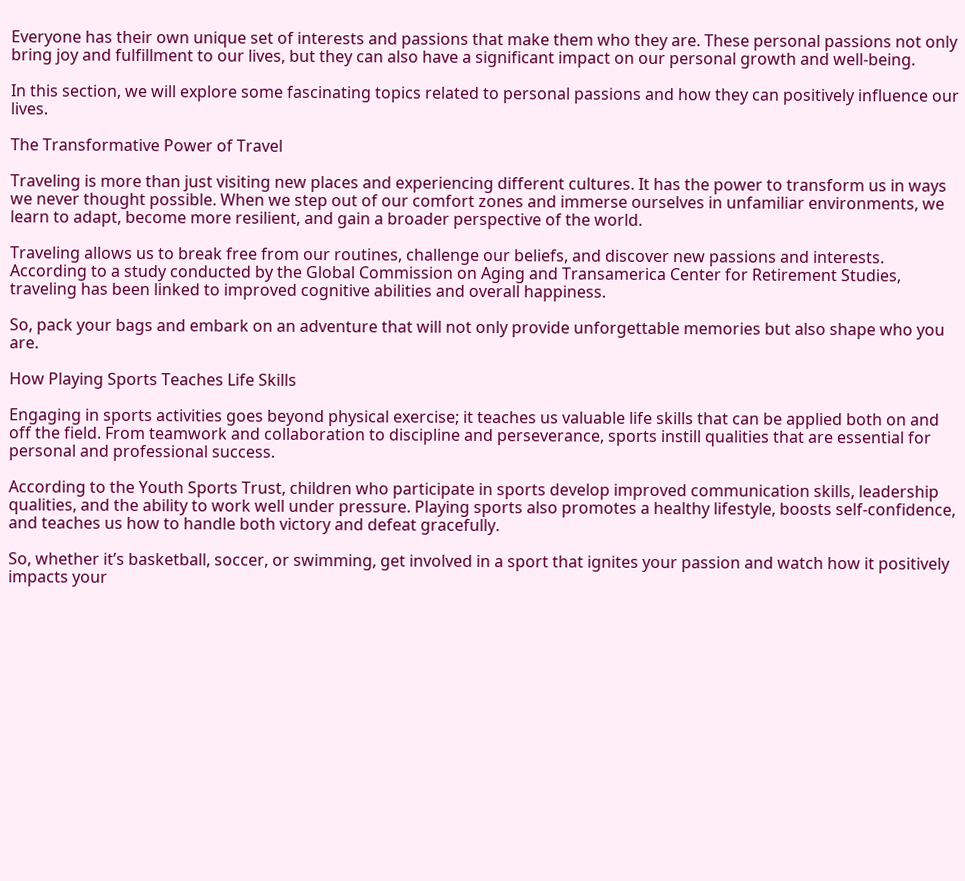Everyone has their own unique set of interests and passions that make them who they are. These personal passions not only bring joy and fulfillment to our lives, but they can also have a significant impact on our personal growth and well-being.

In this section, we will explore some fascinating topics related to personal passions and how they can positively influence our lives.

The Transformative Power of Travel

Traveling is more than just visiting new places and experiencing different cultures. It has the power to transform us in ways we never thought possible. When we step out of our comfort zones and immerse ourselves in unfamiliar environments, we learn to adapt, become more resilient, and gain a broader perspective of the world.

Traveling allows us to break free from our routines, challenge our beliefs, and discover new passions and interests. According to a study conducted by the Global Commission on Aging and Transamerica Center for Retirement Studies, traveling has been linked to improved cognitive abilities and overall happiness.

So, pack your bags and embark on an adventure that will not only provide unforgettable memories but also shape who you are.

How Playing Sports Teaches Life Skills

Engaging in sports activities goes beyond physical exercise; it teaches us valuable life skills that can be applied both on and off the field. From teamwork and collaboration to discipline and perseverance, sports instill qualities that are essential for personal and professional success.

According to the Youth Sports Trust, children who participate in sports develop improved communication skills, leadership qualities, and the ability to work well under pressure. Playing sports also promotes a healthy lifestyle, boosts self-confidence, and teaches us how to handle both victory and defeat gracefully.

So, whether it’s basketball, soccer, or swimming, get involved in a sport that ignites your passion and watch how it positively impacts your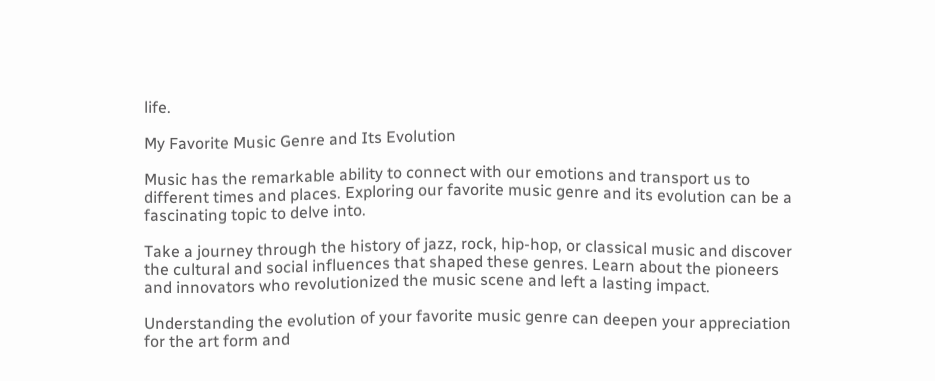life.

My Favorite Music Genre and Its Evolution

Music has the remarkable ability to connect with our emotions and transport us to different times and places. Exploring our favorite music genre and its evolution can be a fascinating topic to delve into.

Take a journey through the history of jazz, rock, hip-hop, or classical music and discover the cultural and social influences that shaped these genres. Learn about the pioneers and innovators who revolutionized the music scene and left a lasting impact.

Understanding the evolution of your favorite music genre can deepen your appreciation for the art form and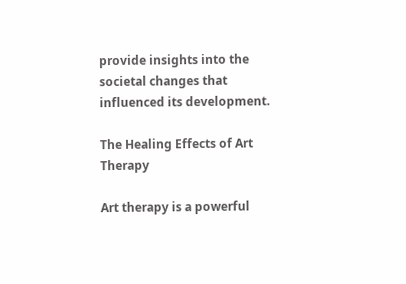provide insights into the societal changes that influenced its development.

The Healing Effects of Art Therapy

Art therapy is a powerful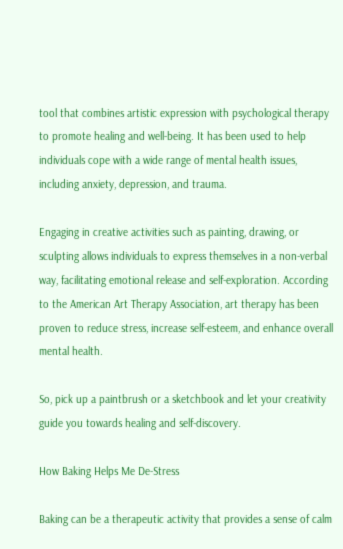tool that combines artistic expression with psychological therapy to promote healing and well-being. It has been used to help individuals cope with a wide range of mental health issues, including anxiety, depression, and trauma.

Engaging in creative activities such as painting, drawing, or sculpting allows individuals to express themselves in a non-verbal way, facilitating emotional release and self-exploration. According to the American Art Therapy Association, art therapy has been proven to reduce stress, increase self-esteem, and enhance overall mental health.

So, pick up a paintbrush or a sketchbook and let your creativity guide you towards healing and self-discovery.

How Baking Helps Me De-Stress

Baking can be a therapeutic activity that provides a sense of calm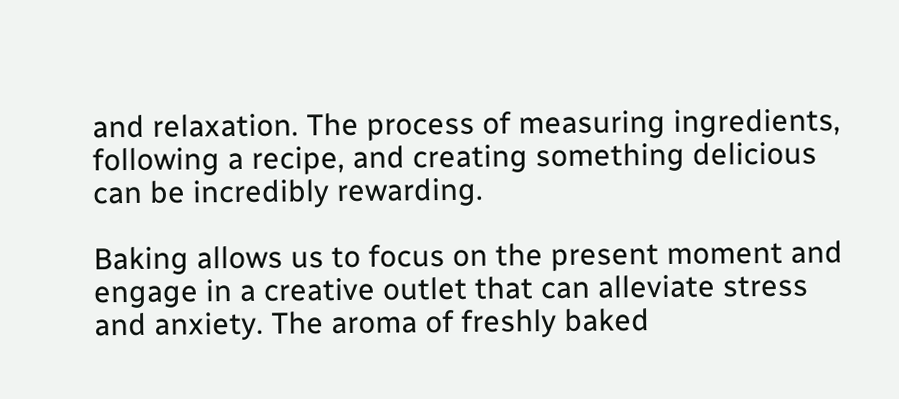and relaxation. The process of measuring ingredients, following a recipe, and creating something delicious can be incredibly rewarding.

Baking allows us to focus on the present moment and engage in a creative outlet that can alleviate stress and anxiety. The aroma of freshly baked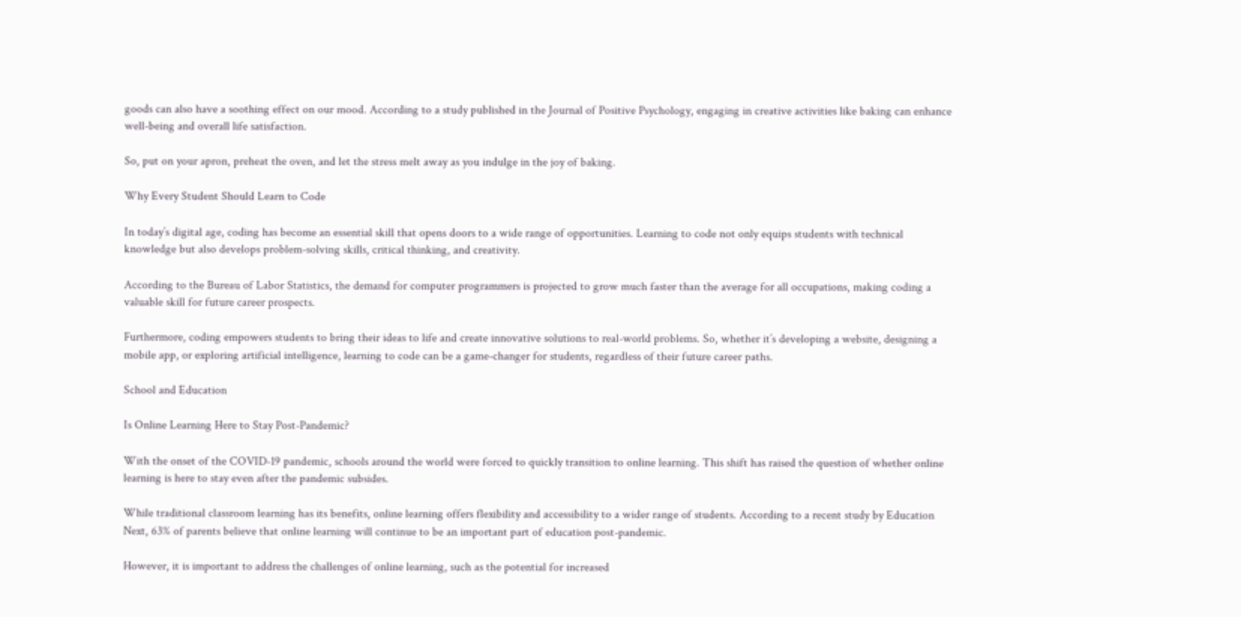goods can also have a soothing effect on our mood. According to a study published in the Journal of Positive Psychology, engaging in creative activities like baking can enhance well-being and overall life satisfaction.

So, put on your apron, preheat the oven, and let the stress melt away as you indulge in the joy of baking.

Why Every Student Should Learn to Code

In today’s digital age, coding has become an essential skill that opens doors to a wide range of opportunities. Learning to code not only equips students with technical knowledge but also develops problem-solving skills, critical thinking, and creativity.

According to the Bureau of Labor Statistics, the demand for computer programmers is projected to grow much faster than the average for all occupations, making coding a valuable skill for future career prospects.

Furthermore, coding empowers students to bring their ideas to life and create innovative solutions to real-world problems. So, whether it’s developing a website, designing a mobile app, or exploring artificial intelligence, learning to code can be a game-changer for students, regardless of their future career paths.

School and Education

Is Online Learning Here to Stay Post-Pandemic?

With the onset of the COVID-19 pandemic, schools around the world were forced to quickly transition to online learning. This shift has raised the question of whether online learning is here to stay even after the pandemic subsides.

While traditional classroom learning has its benefits, online learning offers flexibility and accessibility to a wider range of students. According to a recent study by Education Next, 63% of parents believe that online learning will continue to be an important part of education post-pandemic.

However, it is important to address the challenges of online learning, such as the potential for increased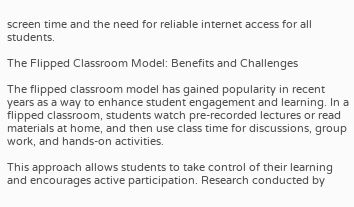screen time and the need for reliable internet access for all students.

The Flipped Classroom Model: Benefits and Challenges

The flipped classroom model has gained popularity in recent years as a way to enhance student engagement and learning. In a flipped classroom, students watch pre-recorded lectures or read materials at home, and then use class time for discussions, group work, and hands-on activities.

This approach allows students to take control of their learning and encourages active participation. Research conducted by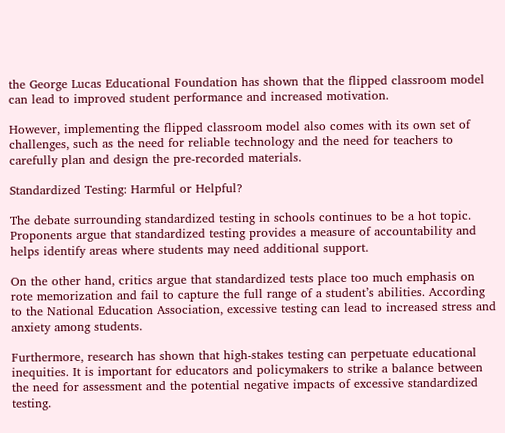the George Lucas Educational Foundation has shown that the flipped classroom model can lead to improved student performance and increased motivation.

However, implementing the flipped classroom model also comes with its own set of challenges, such as the need for reliable technology and the need for teachers to carefully plan and design the pre-recorded materials.

Standardized Testing: Harmful or Helpful?

The debate surrounding standardized testing in schools continues to be a hot topic. Proponents argue that standardized testing provides a measure of accountability and helps identify areas where students may need additional support.

On the other hand, critics argue that standardized tests place too much emphasis on rote memorization and fail to capture the full range of a student’s abilities. According to the National Education Association, excessive testing can lead to increased stress and anxiety among students.

Furthermore, research has shown that high-stakes testing can perpetuate educational inequities. It is important for educators and policymakers to strike a balance between the need for assessment and the potential negative impacts of excessive standardized testing.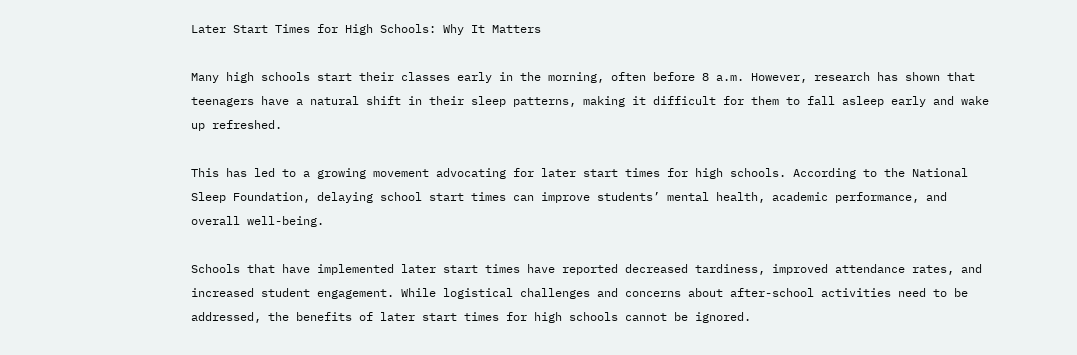Later Start Times for High Schools: Why It Matters

Many high schools start their classes early in the morning, often before 8 a.m. However, research has shown that teenagers have a natural shift in their sleep patterns, making it difficult for them to fall asleep early and wake up refreshed.

This has led to a growing movement advocating for later start times for high schools. According to the National Sleep Foundation, delaying school start times can improve students’ mental health, academic performance, and overall well-being.

Schools that have implemented later start times have reported decreased tardiness, improved attendance rates, and increased student engagement. While logistical challenges and concerns about after-school activities need to be addressed, the benefits of later start times for high schools cannot be ignored.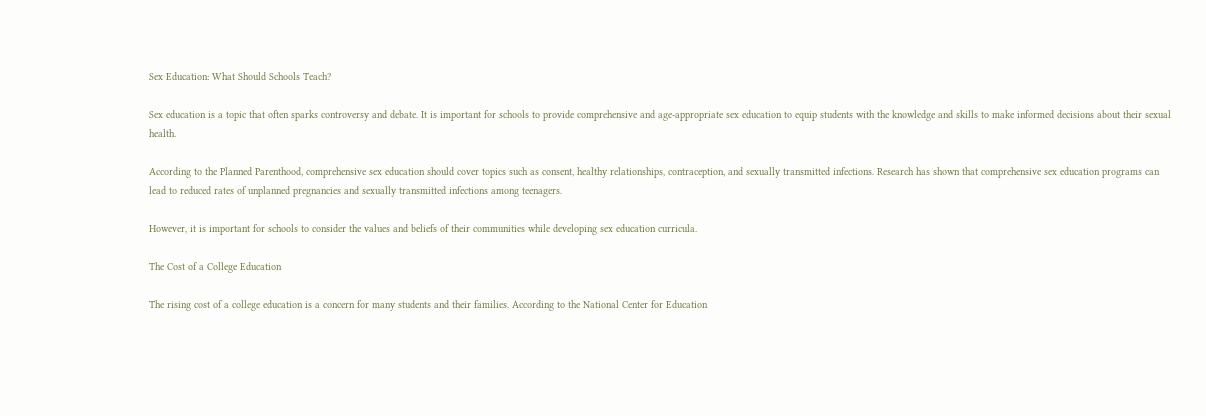Sex Education: What Should Schools Teach?

Sex education is a topic that often sparks controversy and debate. It is important for schools to provide comprehensive and age-appropriate sex education to equip students with the knowledge and skills to make informed decisions about their sexual health.

According to the Planned Parenthood, comprehensive sex education should cover topics such as consent, healthy relationships, contraception, and sexually transmitted infections. Research has shown that comprehensive sex education programs can lead to reduced rates of unplanned pregnancies and sexually transmitted infections among teenagers.

However, it is important for schools to consider the values and beliefs of their communities while developing sex education curricula.

The Cost of a College Education

The rising cost of a college education is a concern for many students and their families. According to the National Center for Education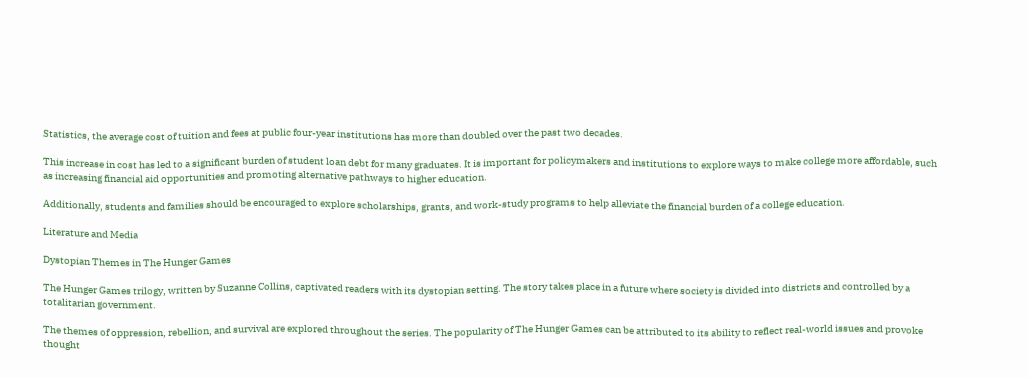Statistics, the average cost of tuition and fees at public four-year institutions has more than doubled over the past two decades.

This increase in cost has led to a significant burden of student loan debt for many graduates. It is important for policymakers and institutions to explore ways to make college more affordable, such as increasing financial aid opportunities and promoting alternative pathways to higher education.

Additionally, students and families should be encouraged to explore scholarships, grants, and work-study programs to help alleviate the financial burden of a college education.

Literature and Media

Dystopian Themes in The Hunger Games

The Hunger Games trilogy, written by Suzanne Collins, captivated readers with its dystopian setting. The story takes place in a future where society is divided into districts and controlled by a totalitarian government.

The themes of oppression, rebellion, and survival are explored throughout the series. The popularity of The Hunger Games can be attributed to its ability to reflect real-world issues and provoke thought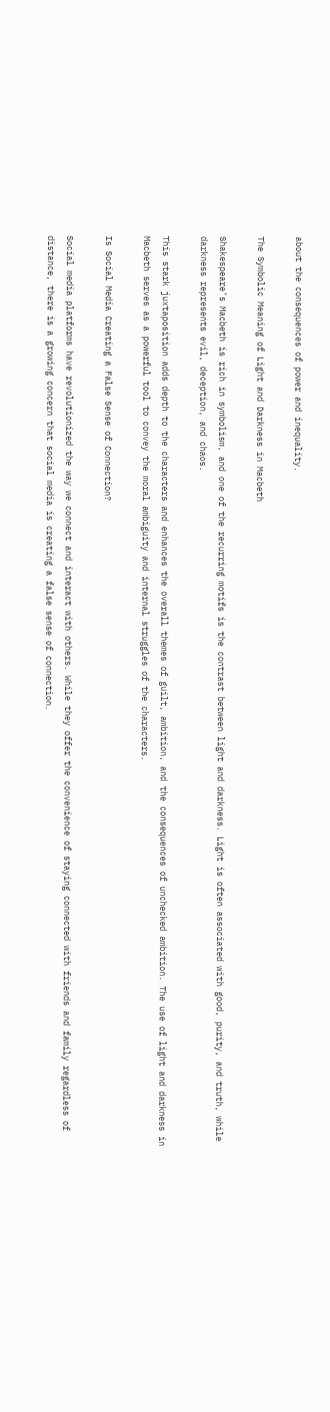about the consequences of power and inequality.

The Symbolic Meaning of Light and Darkness in Macbeth

Shakespeare’s Macbeth is rich in symbolism, and one of the recurring motifs is the contrast between light and darkness. Light is often associated with good, purity, and truth, while darkness represents evil, deception, and chaos.

This stark juxtaposition adds depth to the characters and enhances the overall themes of guilt, ambition, and the consequences of unchecked ambition. The use of light and darkness in Macbeth serves as a powerful tool to convey the moral ambiguity and internal struggles of the characters.

Is Social Media Creating a False Sense of Connection?

Social media platforms have revolutionized the way we connect and interact with others. While they offer the convenience of staying connected with friends and family regardless of distance, there is a growing concern that social media is creating a false sense of connection.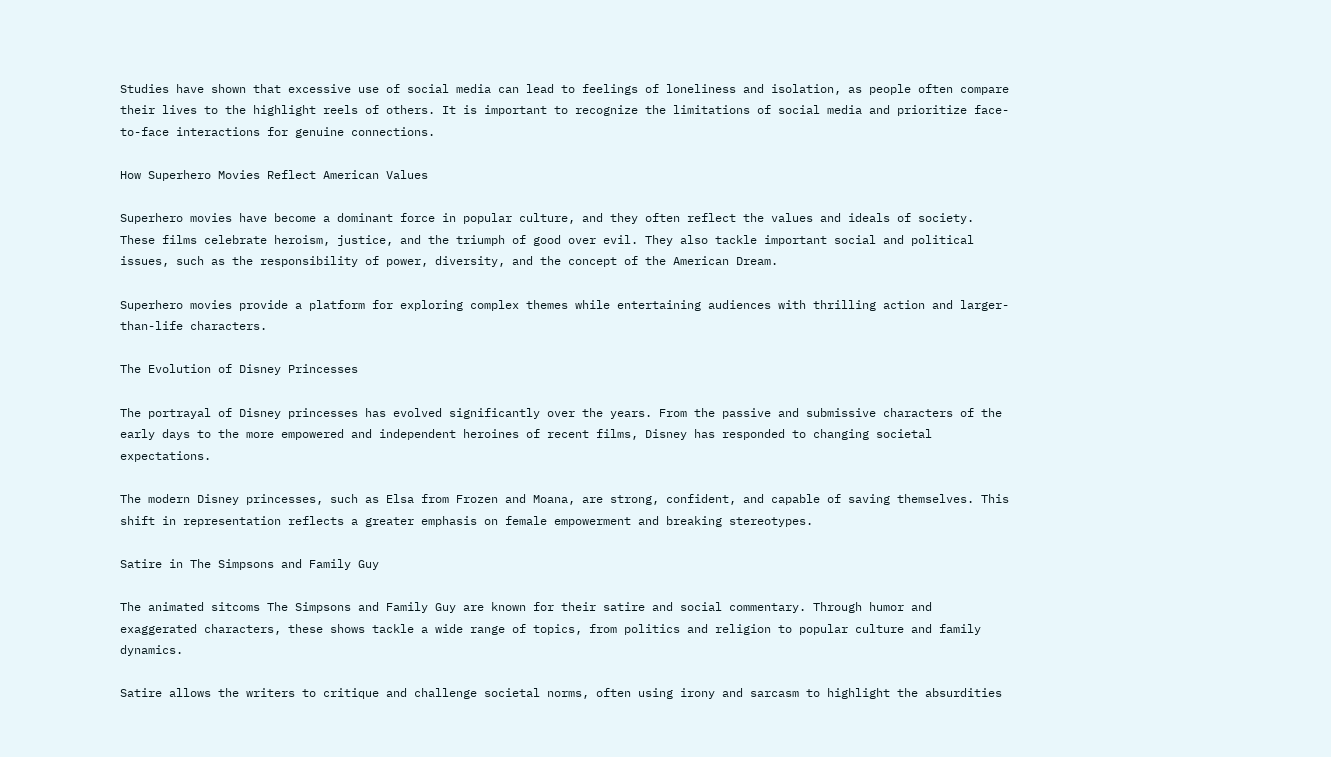Studies have shown that excessive use of social media can lead to feelings of loneliness and isolation, as people often compare their lives to the highlight reels of others. It is important to recognize the limitations of social media and prioritize face-to-face interactions for genuine connections.

How Superhero Movies Reflect American Values

Superhero movies have become a dominant force in popular culture, and they often reflect the values and ideals of society. These films celebrate heroism, justice, and the triumph of good over evil. They also tackle important social and political issues, such as the responsibility of power, diversity, and the concept of the American Dream.

Superhero movies provide a platform for exploring complex themes while entertaining audiences with thrilling action and larger-than-life characters.

The Evolution of Disney Princesses

The portrayal of Disney princesses has evolved significantly over the years. From the passive and submissive characters of the early days to the more empowered and independent heroines of recent films, Disney has responded to changing societal expectations.

The modern Disney princesses, such as Elsa from Frozen and Moana, are strong, confident, and capable of saving themselves. This shift in representation reflects a greater emphasis on female empowerment and breaking stereotypes.

Satire in The Simpsons and Family Guy

The animated sitcoms The Simpsons and Family Guy are known for their satire and social commentary. Through humor and exaggerated characters, these shows tackle a wide range of topics, from politics and religion to popular culture and family dynamics.

Satire allows the writers to critique and challenge societal norms, often using irony and sarcasm to highlight the absurdities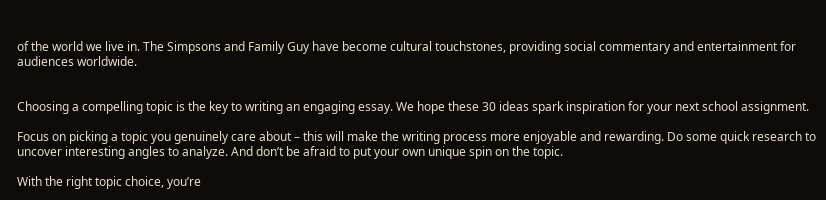of the world we live in. The Simpsons and Family Guy have become cultural touchstones, providing social commentary and entertainment for audiences worldwide.


Choosing a compelling topic is the key to writing an engaging essay. We hope these 30 ideas spark inspiration for your next school assignment.

Focus on picking a topic you genuinely care about – this will make the writing process more enjoyable and rewarding. Do some quick research to uncover interesting angles to analyze. And don’t be afraid to put your own unique spin on the topic.

With the right topic choice, you’re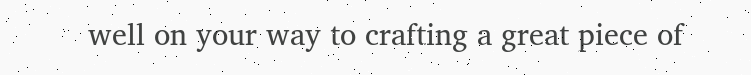well on your way to crafting a great piece of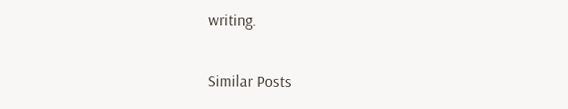writing.

Similar Posts